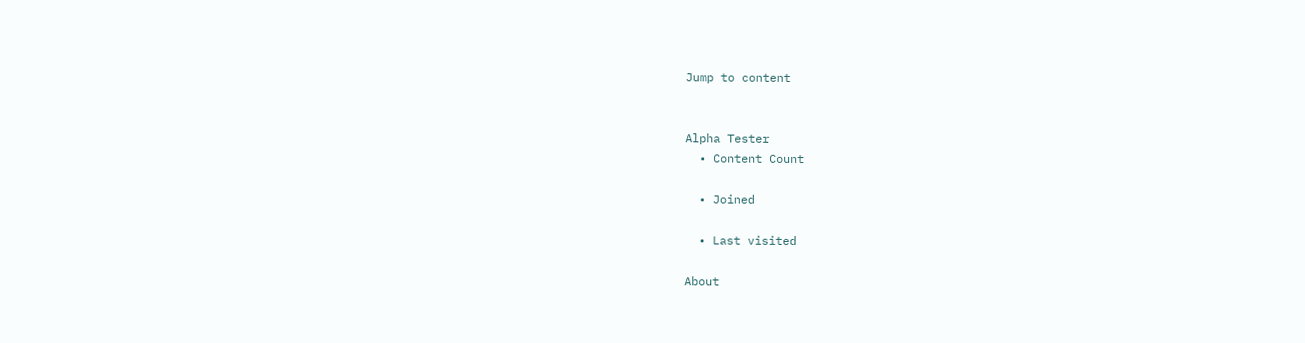Jump to content


Alpha Tester
  • Content Count

  • Joined

  • Last visited

About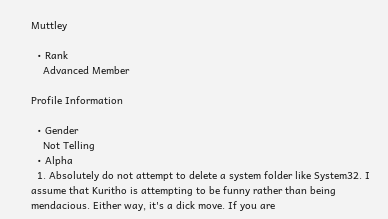Muttley

  • Rank
    Advanced Member

Profile Information

  • Gender
    Not Telling
  • Alpha
  1. Absolutely do not attempt to delete a system folder like System32. I assume that Kuritho is attempting to be funny rather than being mendacious. Either way, it's a dick move. If you are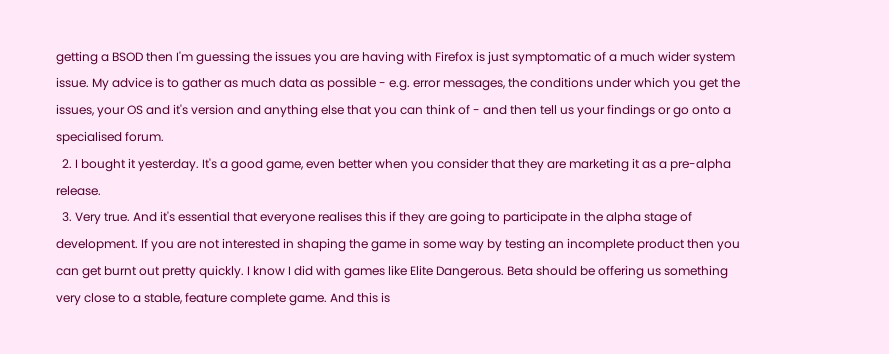getting a BSOD then I'm guessing the issues you are having with Firefox is just symptomatic of a much wider system issue. My advice is to gather as much data as possible - e.g. error messages, the conditions under which you get the issues, your OS and it's version and anything else that you can think of - and then tell us your findings or go onto a specialised forum.
  2. I bought it yesterday. It's a good game, even better when you consider that they are marketing it as a pre-alpha release.
  3. Very true. And it's essential that everyone realises this if they are going to participate in the alpha stage of development. If you are not interested in shaping the game in some way by testing an incomplete product then you can get burnt out pretty quickly. I know I did with games like Elite Dangerous. Beta should be offering us something very close to a stable, feature complete game. And this is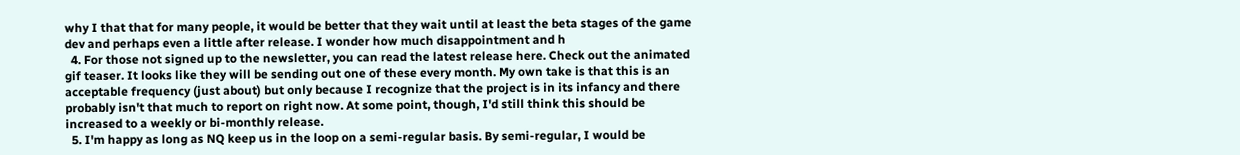why I that that for many people, it would be better that they wait until at least the beta stages of the game dev and perhaps even a little after release. I wonder how much disappointment and h
  4. For those not signed up to the newsletter, you can read the latest release here. Check out the animated gif teaser. It looks like they will be sending out one of these every month. My own take is that this is an acceptable frequency (just about) but only because I recognize that the project is in its infancy and there probably isn't that much to report on right now. At some point, though, I'd still think this should be increased to a weekly or bi-monthly release.
  5. I'm happy as long as NQ keep us in the loop on a semi-regular basis. By semi-regular, I would be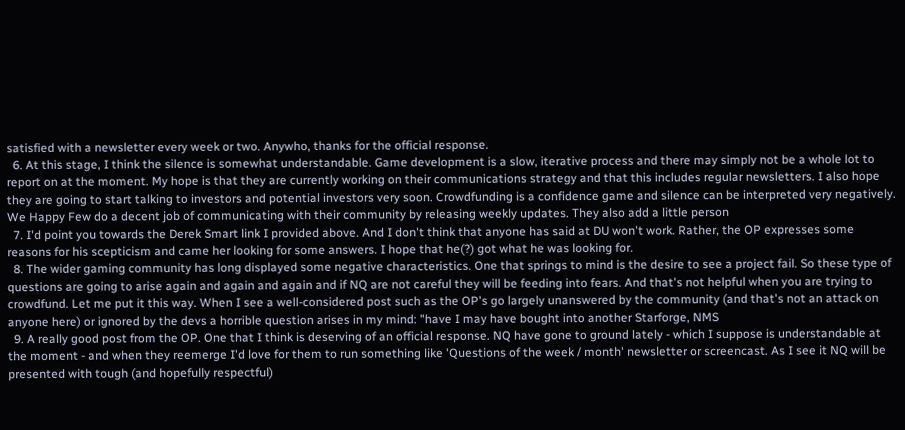satisfied with a newsletter every week or two. Anywho, thanks for the official response.
  6. At this stage, I think the silence is somewhat understandable. Game development is a slow, iterative process and there may simply not be a whole lot to report on at the moment. My hope is that they are currently working on their communications strategy and that this includes regular newsletters. I also hope they are going to start talking to investors and potential investors very soon. Crowdfunding is a confidence game and silence can be interpreted very negatively. We Happy Few do a decent job of communicating with their community by releasing weekly updates. They also add a little person
  7. I'd point you towards the Derek Smart link I provided above. And I don't think that anyone has said at DU won't work. Rather, the OP expresses some reasons for his scepticism and came her looking for some answers. I hope that he(?) got what he was looking for.
  8. The wider gaming community has long displayed some negative characteristics. One that springs to mind is the desire to see a project fail. So these type of questions are going to arise again and again and again and if NQ are not careful they will be feeding into fears. And that's not helpful when you are trying to crowdfund. Let me put it this way. When I see a well-considered post such as the OP's go largely unanswered by the community (and that's not an attack on anyone here) or ignored by the devs a horrible question arises in my mind: "have I may have bought into another Starforge, NMS
  9. A really good post from the OP. One that I think is deserving of an official response. NQ have gone to ground lately - which I suppose is understandable at the moment - and when they reemerge I'd love for them to run something like 'Questions of the week / month' newsletter or screencast. As I see it NQ will be presented with tough (and hopefully respectful)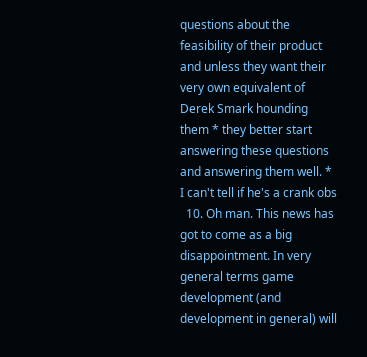questions about the feasibility of their product and unless they want their very own equivalent of Derek Smark hounding them * they better start answering these questions and answering them well. * I can't tell if he's a crank obs
  10. Oh man. This news has got to come as a big disappointment. In very general terms game development (and development in general) will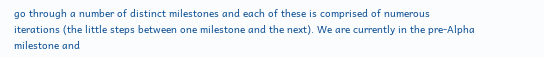go through a number of distinct milestones and each of these is comprised of numerous iterations (the little steps between one milestone and the next). We are currently in the pre-Alpha milestone and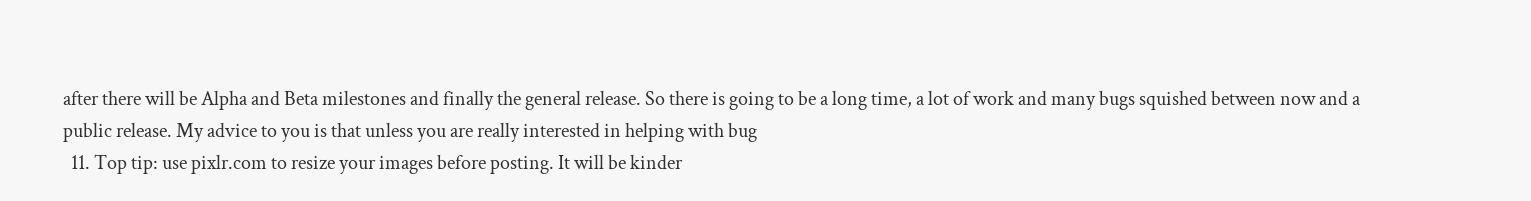after there will be Alpha and Beta milestones and finally the general release. So there is going to be a long time, a lot of work and many bugs squished between now and a public release. My advice to you is that unless you are really interested in helping with bug
  11. Top tip: use pixlr.com to resize your images before posting. It will be kinder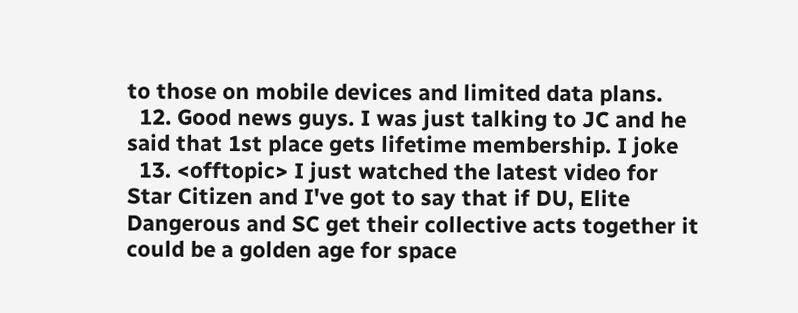to those on mobile devices and limited data plans.
  12. Good news guys. I was just talking to JC and he said that 1st place gets lifetime membership. I joke
  13. <offtopic> I just watched the latest video for Star Citizen and I've got to say that if DU, Elite Dangerous and SC get their collective acts together it could be a golden age for space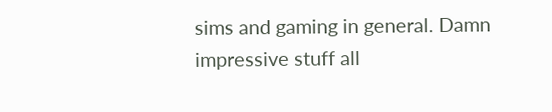sims and gaming in general. Damn impressive stuff all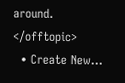around. </offtopic>
  • Create New...